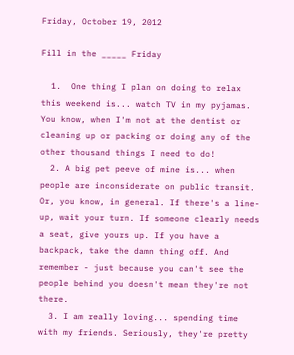Friday, October 19, 2012

Fill in the _____ Friday

  1.  One thing I plan on doing to relax this weekend is... watch TV in my pyjamas. You know, when I'm not at the dentist or cleaning up or packing or doing any of the other thousand things I need to do!
  2. A big pet peeve of mine is... when people are inconsiderate on public transit. Or, you know, in general. If there's a line-up, wait your turn. If someone clearly needs a seat, give yours up. If you have a backpack, take the damn thing off. And remember - just because you can't see the people behind you doesn't mean they're not there.
  3. I am really loving... spending time with my friends. Seriously, they're pretty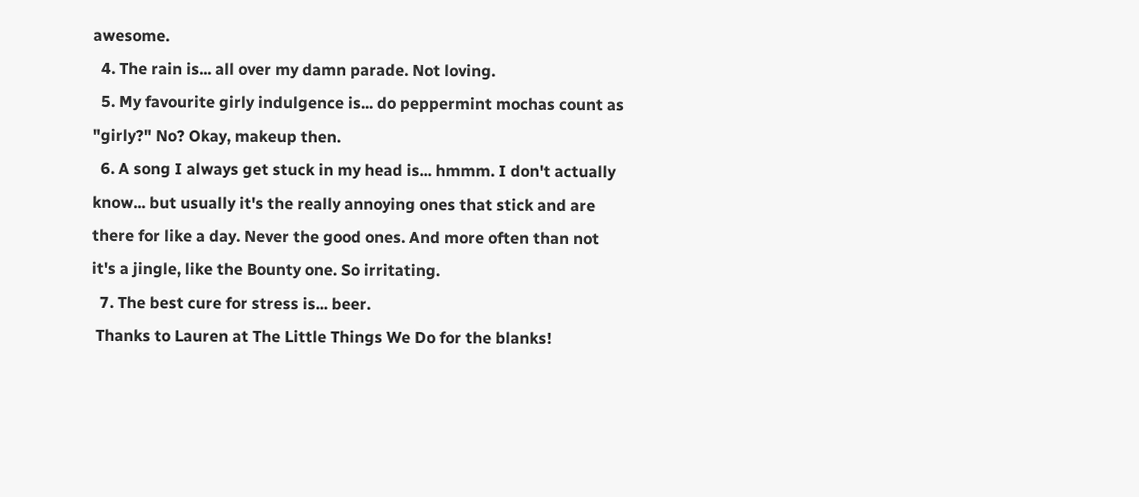awesome.
  4. The rain is... all over my damn parade. Not loving.
  5. My favourite girly indulgence is... do peppermint mochas count as "girly?" No? Okay, makeup then.
  6. A song I always get stuck in my head is... hmmm. I don't actually know... but usually it's the really annoying ones that stick and are there for like a day. Never the good ones. And more often than not it's a jingle, like the Bounty one. So irritating.
  7. The best cure for stress is... beer.
 Thanks to Lauren at The Little Things We Do for the blanks!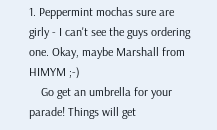1. Peppermint mochas sure are girly - I can't see the guys ordering one. Okay, maybe Marshall from HIMYM ;-)
    Go get an umbrella for your parade! Things will get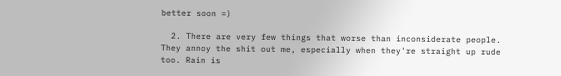better soon =)

  2. There are very few things that worse than inconsiderate people. They annoy the shit out me, especially when they're straight up rude too. Rain is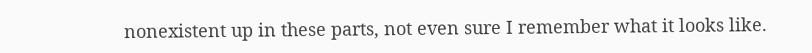nonexistent up in these parts, not even sure I remember what it looks like.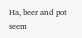Ha, beer and pot seem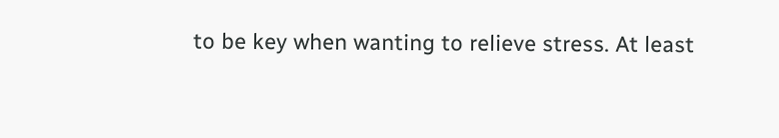to be key when wanting to relieve stress. At least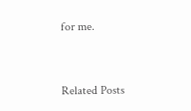for me.


Related Posts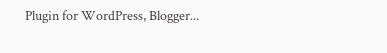Plugin for WordPress, Blogger...